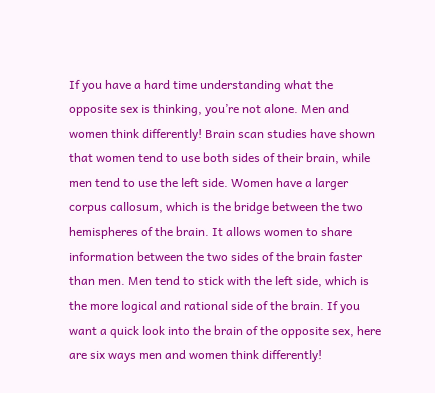If you have a hard time understanding what the opposite sex is thinking, you’re not alone. Men and women think differently! Brain scan studies have shown that women tend to use both sides of their brain, while men tend to use the left side. Women have a larger corpus callosum, which is the bridge between the two hemispheres of the brain. It allows women to share information between the two sides of the brain faster than men. Men tend to stick with the left side, which is the more logical and rational side of the brain. If you want a quick look into the brain of the opposite sex, here are six ways men and women think differently!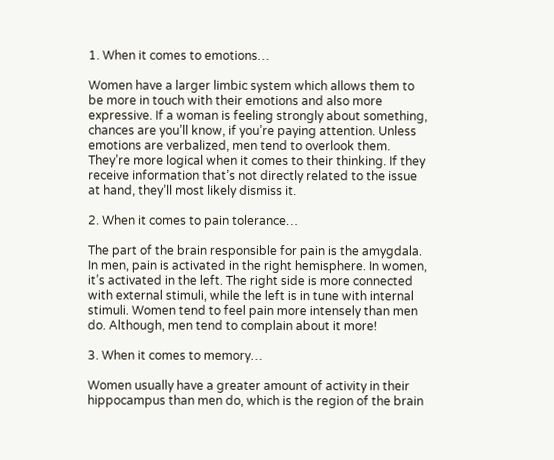1. When it comes to emotions…

Women have a larger limbic system which allows them to be more in touch with their emotions and also more expressive. If a woman is feeling strongly about something, chances are you’ll know, if you’re paying attention. Unless emotions are verbalized, men tend to overlook them. They’re more logical when it comes to their thinking. If they receive information that’s not directly related to the issue at hand, they’ll most likely dismiss it.

2. When it comes to pain tolerance…

The part of the brain responsible for pain is the amygdala. In men, pain is activated in the right hemisphere. In women, it’s activated in the left. The right side is more connected with external stimuli, while the left is in tune with internal stimuli. Women tend to feel pain more intensely than men do. Although, men tend to complain about it more!

3. When it comes to memory…

Women usually have a greater amount of activity in their hippocampus than men do, which is the region of the brain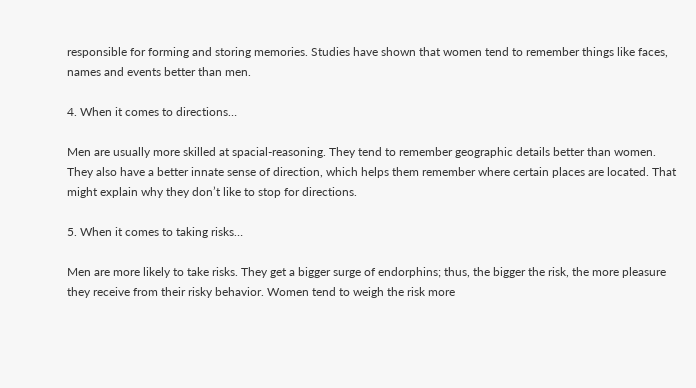responsible for forming and storing memories. Studies have shown that women tend to remember things like faces, names and events better than men.

4. When it comes to directions…

Men are usually more skilled at spacial-reasoning. They tend to remember geographic details better than women. They also have a better innate sense of direction, which helps them remember where certain places are located. That might explain why they don’t like to stop for directions.

5. When it comes to taking risks…

Men are more likely to take risks. They get a bigger surge of endorphins; thus, the bigger the risk, the more pleasure they receive from their risky behavior. Women tend to weigh the risk more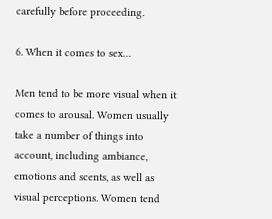carefully before proceeding.

6. When it comes to sex…

Men tend to be more visual when it comes to arousal. Women usually take a number of things into account, including ambiance, emotions and scents, as well as visual perceptions. Women tend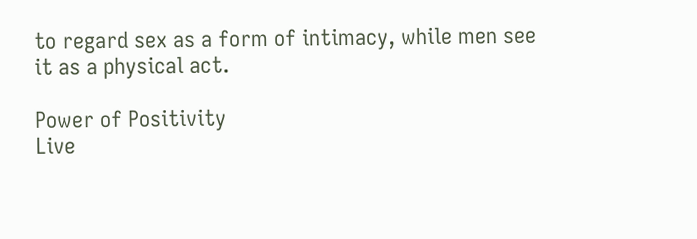to regard sex as a form of intimacy, while men see it as a physical act.

Power of Positivity
Live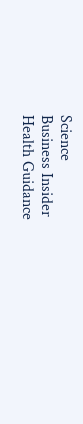Science
Business Insider
Health Guidance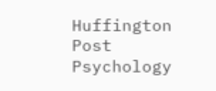Huffington Post
Psychology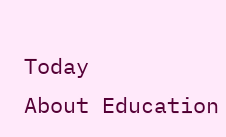Today
About Education